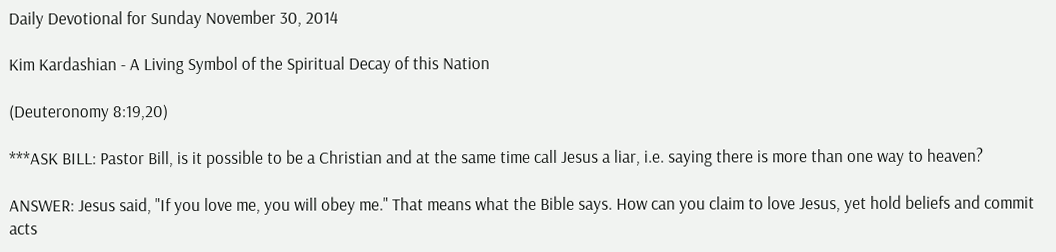Daily Devotional for Sunday November 30, 2014

Kim Kardashian - A Living Symbol of the Spiritual Decay of this Nation

(Deuteronomy 8:19,20)

***ASK BILL: Pastor Bill, is it possible to be a Christian and at the same time call Jesus a liar, i.e. saying there is more than one way to heaven?

ANSWER: Jesus said, "If you love me, you will obey me." That means what the Bible says. How can you claim to love Jesus, yet hold beliefs and commit acts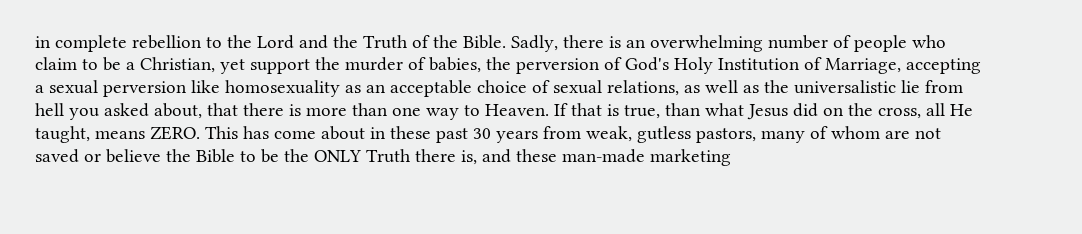in complete rebellion to the Lord and the Truth of the Bible. Sadly, there is an overwhelming number of people who claim to be a Christian, yet support the murder of babies, the perversion of God's Holy Institution of Marriage, accepting a sexual perversion like homosexuality as an acceptable choice of sexual relations, as well as the universalistic lie from hell you asked about, that there is more than one way to Heaven. If that is true, than what Jesus did on the cross, all He taught, means ZERO. This has come about in these past 30 years from weak, gutless pastors, many of whom are not saved or believe the Bible to be the ONLY Truth there is, and these man-made marketing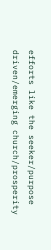efforts like the seeker/purpose driven/emerging church/prosperity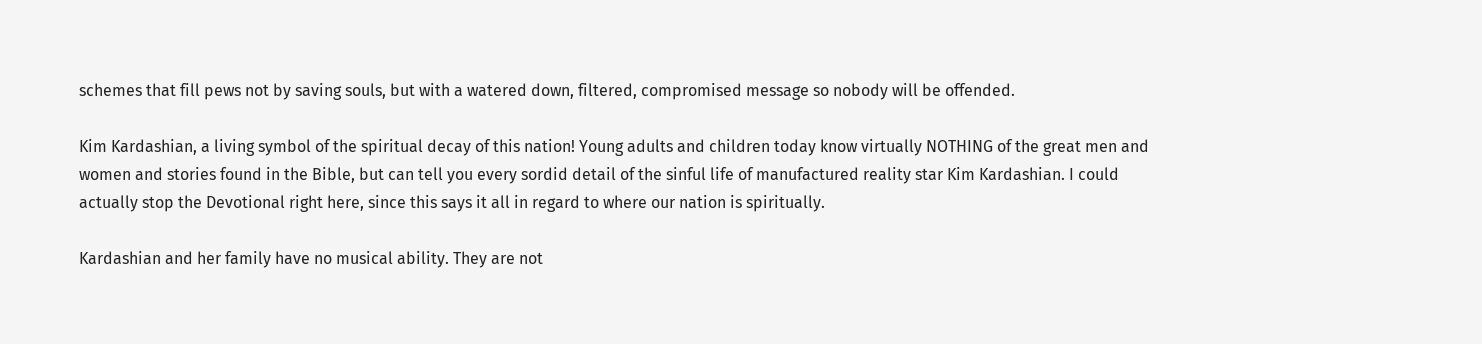schemes that fill pews not by saving souls, but with a watered down, filtered, compromised message so nobody will be offended.

Kim Kardashian, a living symbol of the spiritual decay of this nation! Young adults and children today know virtually NOTHING of the great men and women and stories found in the Bible, but can tell you every sordid detail of the sinful life of manufactured reality star Kim Kardashian. I could actually stop the Devotional right here, since this says it all in regard to where our nation is spiritually.

Kardashian and her family have no musical ability. They are not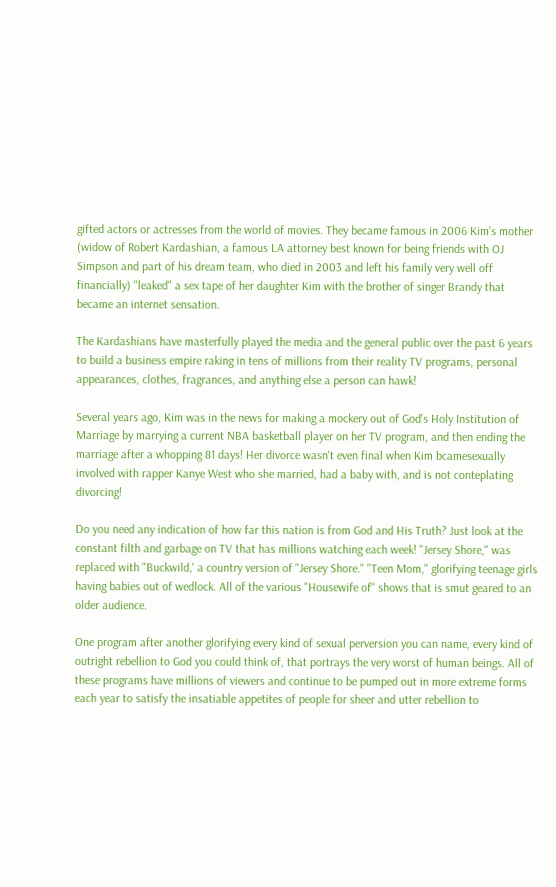gifted actors or actresses from the world of movies. They became famous in 2006 Kim's mother (widow of Robert Kardashian, a famous LA attorney best known for being friends with OJ Simpson and part of his dream team, who died in 2003 and left his family very well off financially) "leaked" a sex tape of her daughter Kim with the brother of singer Brandy that became an internet sensation.

The Kardashians have masterfully played the media and the general public over the past 6 years to build a business empire raking in tens of millions from their reality TV programs, personal appearances, clothes, fragrances, and anything else a person can hawk!

Several years ago, Kim was in the news for making a mockery out of God's Holy Institution of Marriage by marrying a current NBA basketball player on her TV program, and then ending the marriage after a whopping 81 days! Her divorce wasn't even final when Kim bcamesexually involved with rapper Kanye West who she married, had a baby with, and is not conteplating divorcing!

Do you need any indication of how far this nation is from God and His Truth? Just look at the constant filth and garbage on TV that has millions watching each week! "Jersey Shore," was replaced with "Buckwild,' a country version of "Jersey Shore." "Teen Mom," glorifying teenage girls having babies out of wedlock. All of the various "Housewife of" shows that is smut geared to an older audience.

One program after another glorifying every kind of sexual perversion you can name, every kind of outright rebellion to God you could think of, that portrays the very worst of human beings. All of these programs have millions of viewers and continue to be pumped out in more extreme forms each year to satisfy the insatiable appetites of people for sheer and utter rebellion to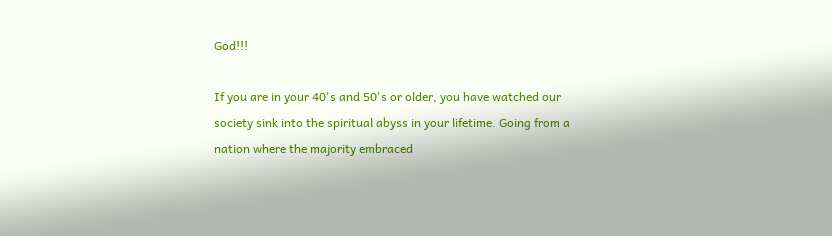God!!!

If you are in your 40's and 50's or older, you have watched our society sink into the spiritual abyss in your lifetime. Going from a nation where the majority embraced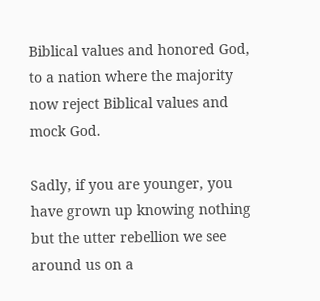Biblical values and honored God, to a nation where the majority now reject Biblical values and mock God.

Sadly, if you are younger, you have grown up knowing nothing but the utter rebellion we see around us on a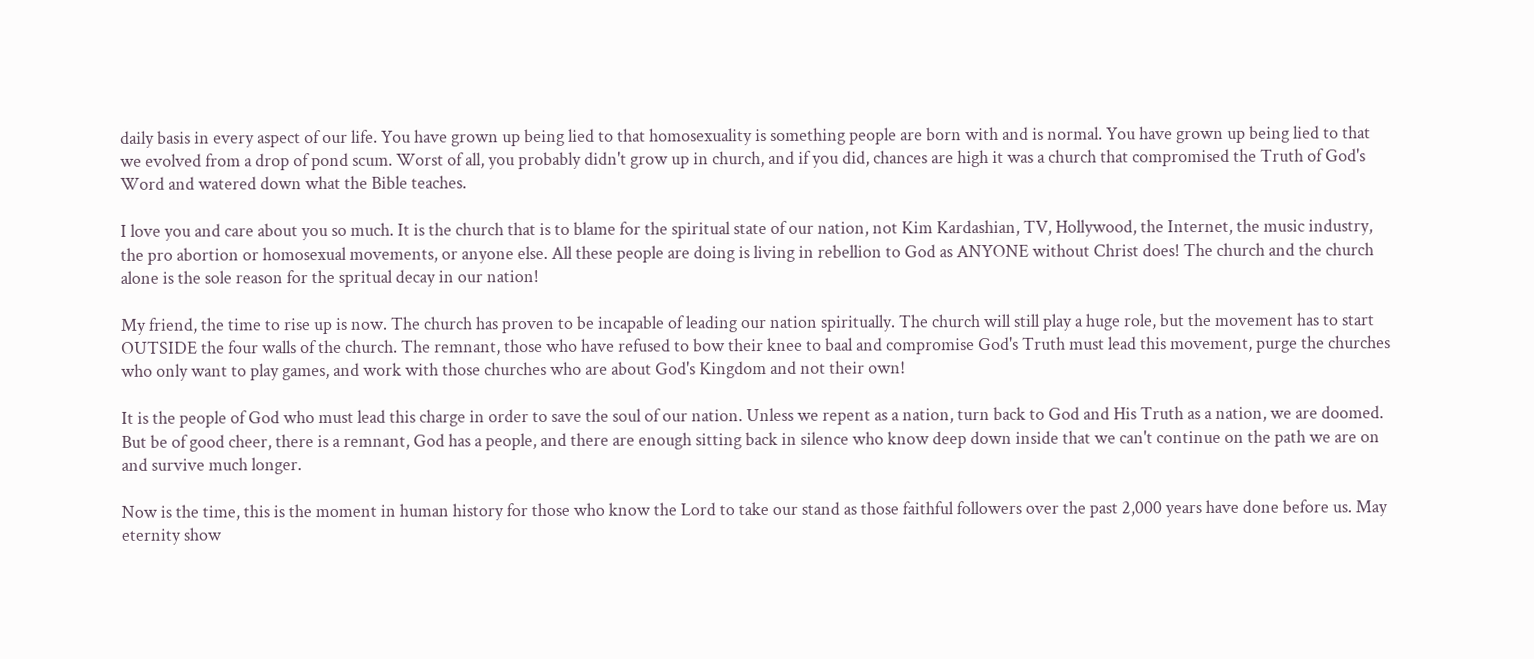daily basis in every aspect of our life. You have grown up being lied to that homosexuality is something people are born with and is normal. You have grown up being lied to that we evolved from a drop of pond scum. Worst of all, you probably didn't grow up in church, and if you did, chances are high it was a church that compromised the Truth of God's Word and watered down what the Bible teaches.

I love you and care about you so much. It is the church that is to blame for the spiritual state of our nation, not Kim Kardashian, TV, Hollywood, the Internet, the music industry, the pro abortion or homosexual movements, or anyone else. All these people are doing is living in rebellion to God as ANYONE without Christ does! The church and the church alone is the sole reason for the spritual decay in our nation!

My friend, the time to rise up is now. The church has proven to be incapable of leading our nation spiritually. The church will still play a huge role, but the movement has to start OUTSIDE the four walls of the church. The remnant, those who have refused to bow their knee to baal and compromise God's Truth must lead this movement, purge the churches who only want to play games, and work with those churches who are about God's Kingdom and not their own!

It is the people of God who must lead this charge in order to save the soul of our nation. Unless we repent as a nation, turn back to God and His Truth as a nation, we are doomed. But be of good cheer, there is a remnant, God has a people, and there are enough sitting back in silence who know deep down inside that we can't continue on the path we are on and survive much longer.

Now is the time, this is the moment in human history for those who know the Lord to take our stand as those faithful followers over the past 2,000 years have done before us. May eternity show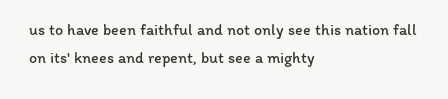us to have been faithful and not only see this nation fall on its' knees and repent, but see a mighty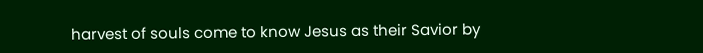harvest of souls come to know Jesus as their Savior by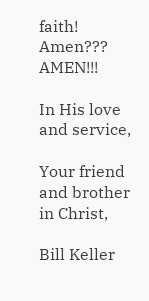faith! Amen??? AMEN!!!

In His love and service,

Your friend and brother in Christ,

Bill Keller